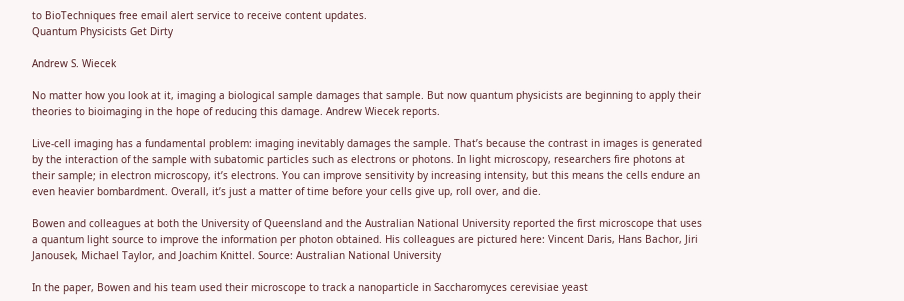to BioTechniques free email alert service to receive content updates.
Quantum Physicists Get Dirty

Andrew S. Wiecek

No matter how you look at it, imaging a biological sample damages that sample. But now quantum physicists are beginning to apply their theories to bioimaging in the hope of reducing this damage. Andrew Wiecek reports.

Live-cell imaging has a fundamental problem: imaging inevitably damages the sample. That’s because the contrast in images is generated by the interaction of the sample with subatomic particles such as electrons or photons. In light microscopy, researchers fire photons at their sample; in electron microscopy, it’s electrons. You can improve sensitivity by increasing intensity, but this means the cells endure an even heavier bombardment. Overall, it’s just a matter of time before your cells give up, roll over, and die.

Bowen and colleagues at both the University of Queensland and the Australian National University reported the first microscope that uses a quantum light source to improve the information per photon obtained. His colleagues are pictured here: Vincent Daris, Hans Bachor, Jiri Janousek, Michael Taylor, and Joachim Knittel. Source: Australian National University

In the paper, Bowen and his team used their microscope to track a nanoparticle in Saccharomyces cerevisiae yeast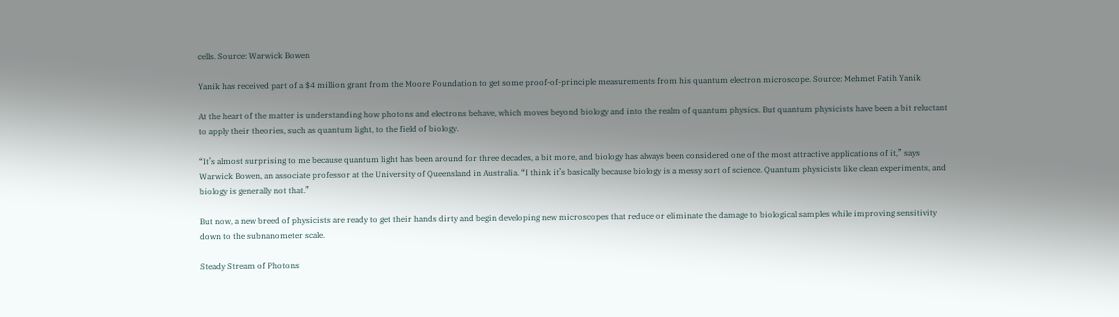cells. Source: Warwick Bowen

Yanik has received part of a $4 million grant from the Moore Foundation to get some proof-of-principle measurements from his quantum electron microscope. Source: Mehmet Fatih Yanik

At the heart of the matter is understanding how photons and electrons behave, which moves beyond biology and into the realm of quantum physics. But quantum physicists have been a bit reluctant to apply their theories, such as quantum light, to the field of biology.

“It’s almost surprising to me because quantum light has been around for three decades, a bit more, and biology has always been considered one of the most attractive applications of it,” says Warwick Bowen, an associate professor at the University of Queensland in Australia. “I think it’s basically because biology is a messy sort of science. Quantum physicists like clean experiments, and biology is generally not that.”

But now, a new breed of physicists are ready to get their hands dirty and begin developing new microscopes that reduce or eliminate the damage to biological samples while improving sensitivity down to the subnanometer scale.

Steady Stream of Photons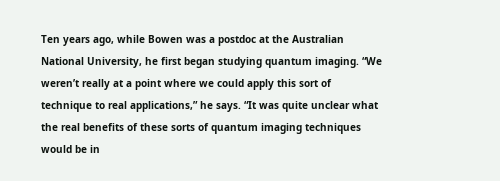Ten years ago, while Bowen was a postdoc at the Australian National University, he first began studying quantum imaging. “We weren’t really at a point where we could apply this sort of technique to real applications,” he says. “It was quite unclear what the real benefits of these sorts of quantum imaging techniques would be in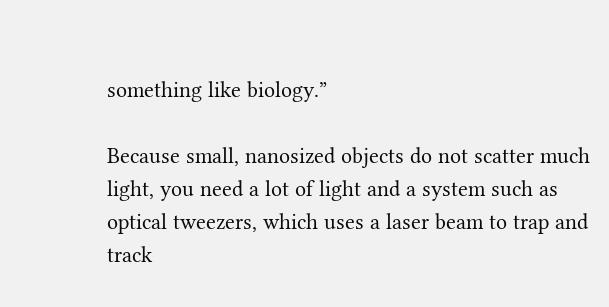something like biology.”

Because small, nanosized objects do not scatter much light, you need a lot of light and a system such as optical tweezers, which uses a laser beam to trap and track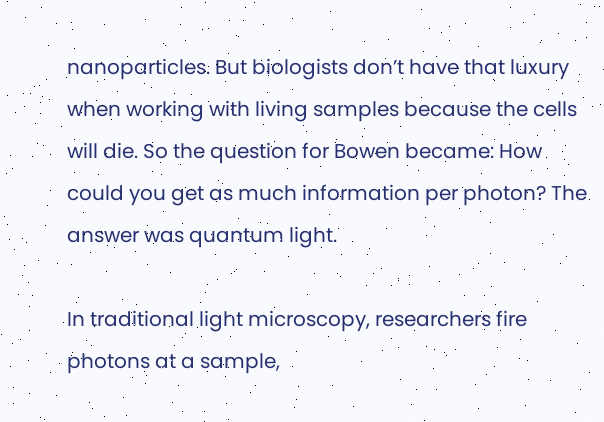nanoparticles. But biologists don’t have that luxury when working with living samples because the cells will die. So the question for Bowen became: How could you get as much information per photon? The answer was quantum light.

In traditional light microscopy, researchers fire photons at a sample,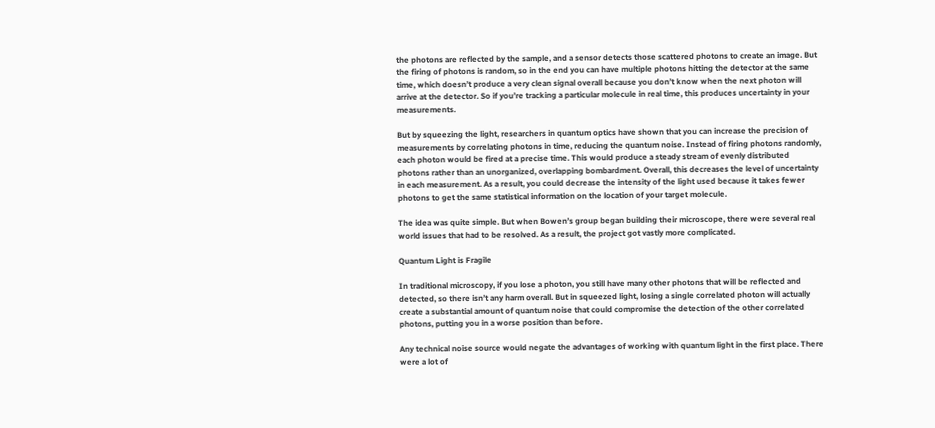the photons are reflected by the sample, and a sensor detects those scattered photons to create an image. But the firing of photons is random, so in the end you can have multiple photons hitting the detector at the same time, which doesn’t produce a very clean signal overall because you don’t know when the next photon will arrive at the detector. So if you’re tracking a particular molecule in real time, this produces uncertainty in your measurements.

But by squeezing the light, researchers in quantum optics have shown that you can increase the precision of measurements by correlating photons in time, reducing the quantum noise. Instead of firing photons randomly, each photon would be fired at a precise time. This would produce a steady stream of evenly distributed photons rather than an unorganized, overlapping bombardment. Overall, this decreases the level of uncertainty in each measurement. As a result, you could decrease the intensity of the light used because it takes fewer photons to get the same statistical information on the location of your target molecule.

The idea was quite simple. But when Bowen’s group began building their microscope, there were several real world issues that had to be resolved. As a result, the project got vastly more complicated.

Quantum Light is Fragile

In traditional microscopy, if you lose a photon, you still have many other photons that will be reflected and detected, so there isn’t any harm overall. But in squeezed light, losing a single correlated photon will actually create a substantial amount of quantum noise that could compromise the detection of the other correlated photons, putting you in a worse position than before.

Any technical noise source would negate the advantages of working with quantum light in the first place. There were a lot of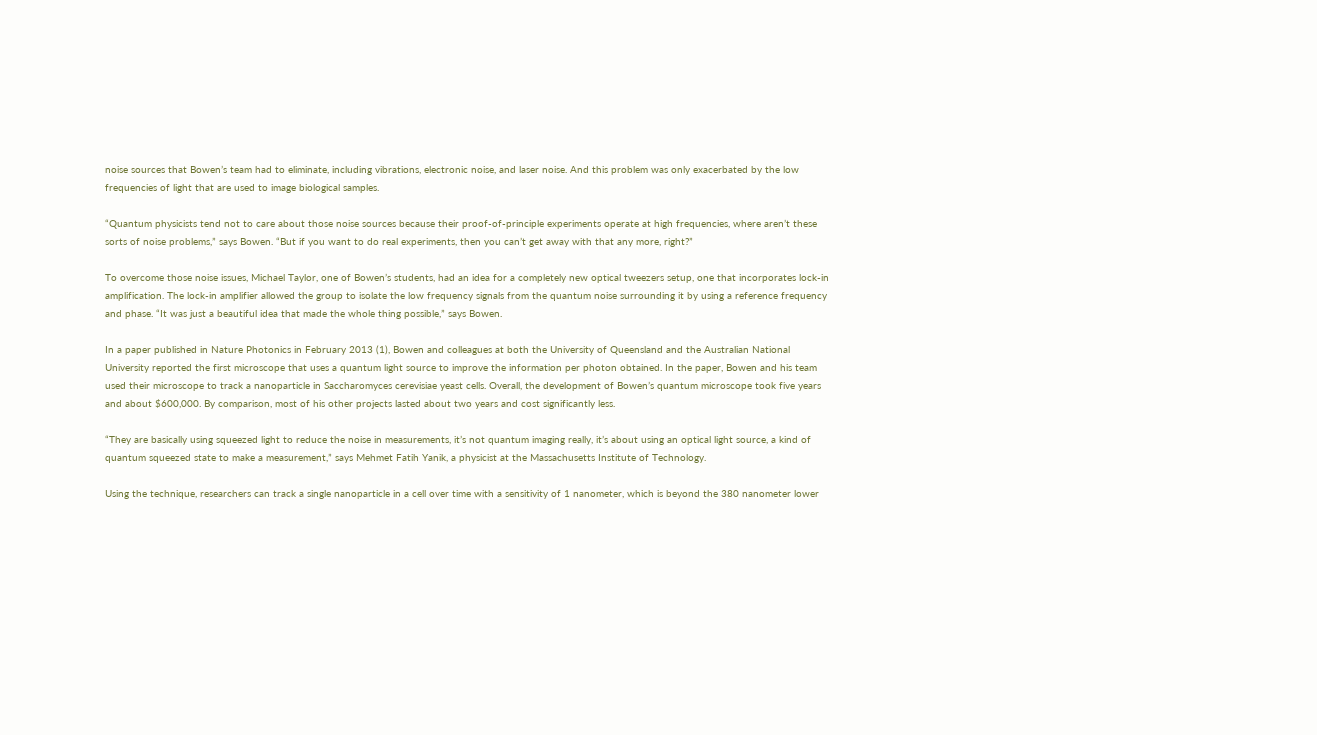noise sources that Bowen’s team had to eliminate, including vibrations, electronic noise, and laser noise. And this problem was only exacerbated by the low frequencies of light that are used to image biological samples.

“Quantum physicists tend not to care about those noise sources because their proof-of-principle experiments operate at high frequencies, where aren’t these sorts of noise problems,” says Bowen. “But if you want to do real experiments, then you can’t get away with that any more, right?”

To overcome those noise issues, Michael Taylor, one of Bowen’s students, had an idea for a completely new optical tweezers setup, one that incorporates lock-in amplification. The lock-in amplifier allowed the group to isolate the low frequency signals from the quantum noise surrounding it by using a reference frequency and phase. “It was just a beautiful idea that made the whole thing possible,” says Bowen.

In a paper published in Nature Photonics in February 2013 (1), Bowen and colleagues at both the University of Queensland and the Australian National University reported the first microscope that uses a quantum light source to improve the information per photon obtained. In the paper, Bowen and his team used their microscope to track a nanoparticle in Saccharomyces cerevisiae yeast cells. Overall, the development of Bowen’s quantum microscope took five years and about $600,000. By comparison, most of his other projects lasted about two years and cost significantly less.

“They are basically using squeezed light to reduce the noise in measurements, it’s not quantum imaging really, it’s about using an optical light source, a kind of quantum squeezed state to make a measurement,” says Mehmet Fatih Yanik, a physicist at the Massachusetts Institute of Technology.

Using the technique, researchers can track a single nanoparticle in a cell over time with a sensitivity of 1 nanometer, which is beyond the 380 nanometer lower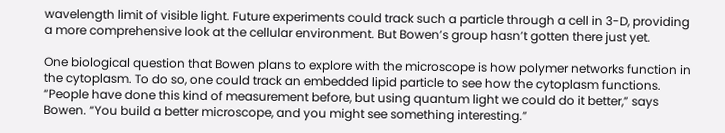wavelength limit of visible light. Future experiments could track such a particle through a cell in 3-D, providing a more comprehensive look at the cellular environment. But Bowen’s group hasn’t gotten there just yet.

One biological question that Bowen plans to explore with the microscope is how polymer networks function in the cytoplasm. To do so, one could track an embedded lipid particle to see how the cytoplasm functions. “People have done this kind of measurement before, but using quantum light we could do it better,” says Bowen. “You build a better microscope, and you might see something interesting.”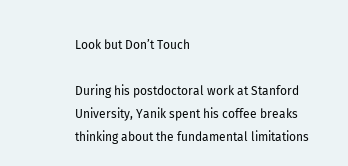Look but Don’t Touch

During his postdoctoral work at Stanford University, Yanik spent his coffee breaks thinking about the fundamental limitations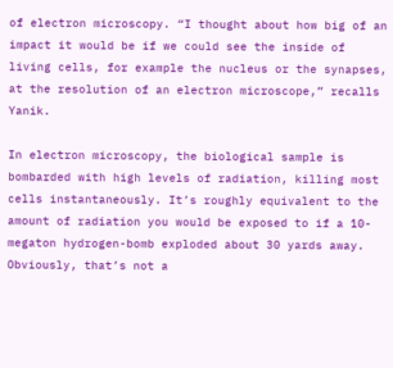of electron microscopy. “I thought about how big of an impact it would be if we could see the inside of living cells, for example the nucleus or the synapses, at the resolution of an electron microscope,” recalls Yanik.

In electron microscopy, the biological sample is bombarded with high levels of radiation, killing most cells instantaneously. It’s roughly equivalent to the amount of radiation you would be exposed to if a 10-megaton hydrogen-bomb exploded about 30 yards away. Obviously, that’s not a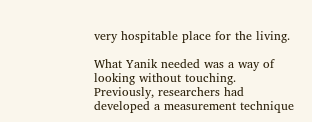very hospitable place for the living.

What Yanik needed was a way of looking without touching. Previously, researchers had developed a measurement technique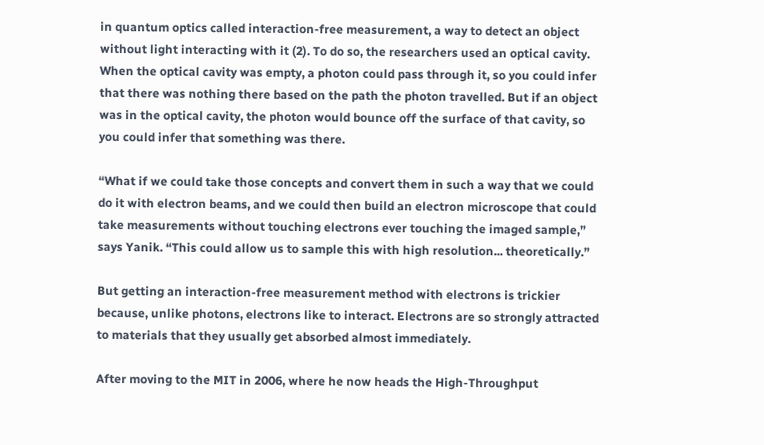in quantum optics called interaction-free measurement, a way to detect an object without light interacting with it (2). To do so, the researchers used an optical cavity. When the optical cavity was empty, a photon could pass through it, so you could infer that there was nothing there based on the path the photon travelled. But if an object was in the optical cavity, the photon would bounce off the surface of that cavity, so you could infer that something was there.

“What if we could take those concepts and convert them in such a way that we could do it with electron beams, and we could then build an electron microscope that could take measurements without touching electrons ever touching the imaged sample,” says Yanik. “This could allow us to sample this with high resolution... theoretically.”

But getting an interaction-free measurement method with electrons is trickier because, unlike photons, electrons like to interact. Electrons are so strongly attracted to materials that they usually get absorbed almost immediately.

After moving to the MIT in 2006, where he now heads the High-Throughput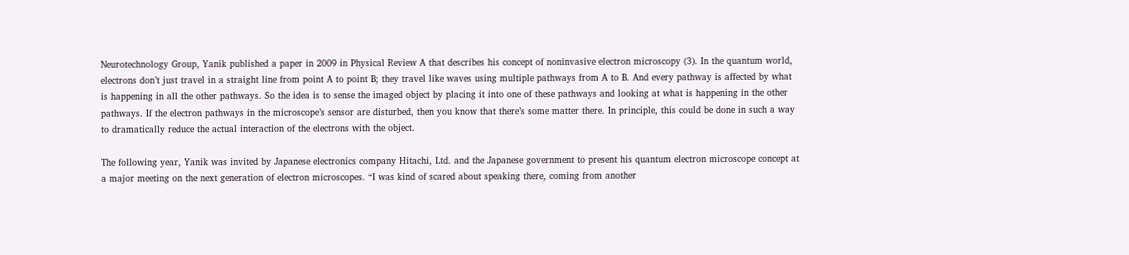Neurotechnology Group, Yanik published a paper in 2009 in Physical Review A that describes his concept of noninvasive electron microscopy (3). In the quantum world, electrons don’t just travel in a straight line from point A to point B; they travel like waves using multiple pathways from A to B. And every pathway is affected by what is happening in all the other pathways. So the idea is to sense the imaged object by placing it into one of these pathways and looking at what is happening in the other pathways. If the electron pathways in the microscope’s sensor are disturbed, then you know that there’s some matter there. In principle, this could be done in such a way to dramatically reduce the actual interaction of the electrons with the object.

The following year, Yanik was invited by Japanese electronics company Hitachi, Ltd. and the Japanese government to present his quantum electron microscope concept at a major meeting on the next generation of electron microscopes. “I was kind of scared about speaking there, coming from another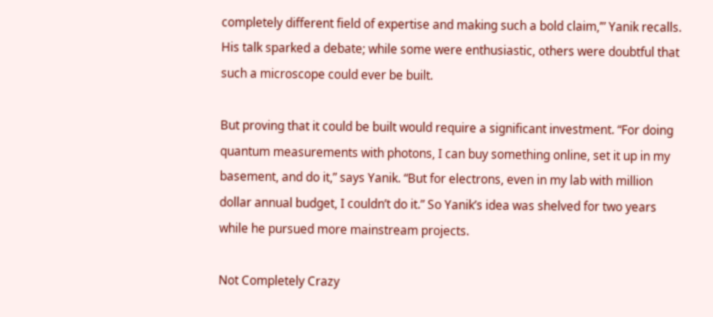completely different field of expertise and making such a bold claim,’” Yanik recalls. His talk sparked a debate; while some were enthusiastic, others were doubtful that such a microscope could ever be built.

But proving that it could be built would require a significant investment. “For doing quantum measurements with photons, I can buy something online, set it up in my basement, and do it,” says Yanik. “But for electrons, even in my lab with million dollar annual budget, I couldn’t do it.” So Yanik’s idea was shelved for two years while he pursued more mainstream projects.

Not Completely Crazy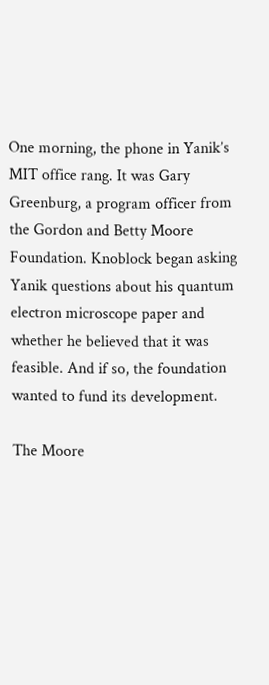One morning, the phone in Yanik’s MIT office rang. It was Gary Greenburg, a program officer from the Gordon and Betty Moore Foundation. Knoblock began asking Yanik questions about his quantum electron microscope paper and whether he believed that it was feasible. And if so, the foundation wanted to fund its development.

The Moore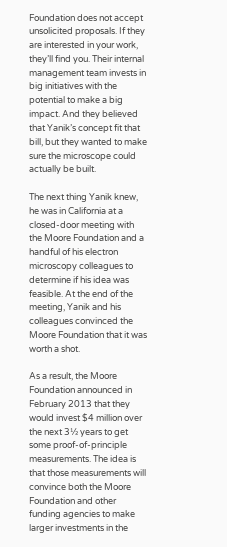Foundation does not accept unsolicited proposals. If they are interested in your work, they’ll find you. Their internal management team invests in big initiatives with the potential to make a big impact. And they believed that Yanik’s concept fit that bill, but they wanted to make sure the microscope could actually be built.

The next thing Yanik knew, he was in California at a closed-door meeting with the Moore Foundation and a handful of his electron microscopy colleagues to determine if his idea was feasible. At the end of the meeting, Yanik and his colleagues convinced the Moore Foundation that it was worth a shot.

As a result, the Moore Foundation announced in February 2013 that they would invest $4 million over the next 3½ years to get some proof-of-principle measurements. The idea is that those measurements will convince both the Moore Foundation and other funding agencies to make larger investments in the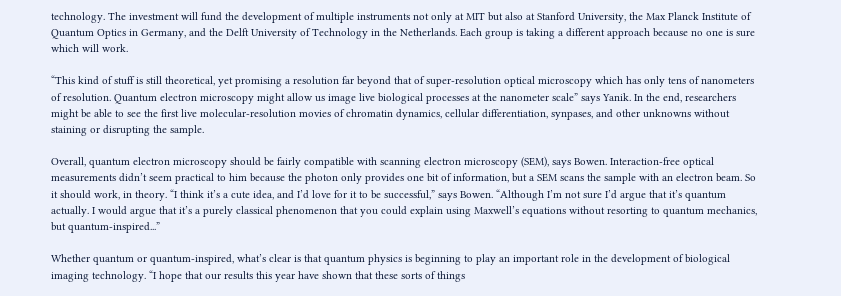technology. The investment will fund the development of multiple instruments not only at MIT but also at Stanford University, the Max Planck Institute of Quantum Optics in Germany, and the Delft University of Technology in the Netherlands. Each group is taking a different approach because no one is sure which will work.

“This kind of stuff is still theoretical, yet promising a resolution far beyond that of super-resolution optical microscopy which has only tens of nanometers of resolution. Quantum electron microscopy might allow us image live biological processes at the nanometer scale” says Yanik. In the end, researchers might be able to see the first live molecular-resolution movies of chromatin dynamics, cellular differentiation, synpases, and other unknowns without staining or disrupting the sample.

Overall, quantum electron microscopy should be fairly compatible with scanning electron microscopy (SEM), says Bowen. Interaction-free optical measurements didn’t seem practical to him because the photon only provides one bit of information, but a SEM scans the sample with an electron beam. So it should work, in theory. “I think it’s a cute idea, and I’d love for it to be successful,” says Bowen. “Although I’m not sure I’d argue that it’s quantum actually. I would argue that it’s a purely classical phenomenon that you could explain using Maxwell’s equations without resorting to quantum mechanics, but quantum-inspired...”

Whether quantum or quantum-inspired, what’s clear is that quantum physics is beginning to play an important role in the development of biological imaging technology. “I hope that our results this year have shown that these sorts of things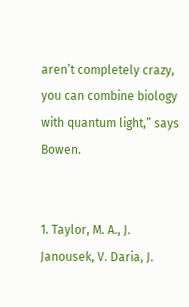aren’t completely crazy, you can combine biology with quantum light,” says Bowen.


1. Taylor, M. A., J. Janousek, V. Daria, J.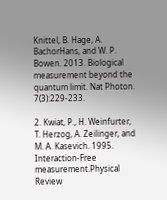Knittel, B. Hage, A. BachorHans, and W. P. Bowen. 2013. Biological measurement beyond the quantum limit. Nat Photon. 7(3):229-233.

2. Kwiat, P., H. Weinfurter, T. Herzog, A. Zeilinger, and M. A. Kasevich. 1995. Interaction-Free measurement.Physical Review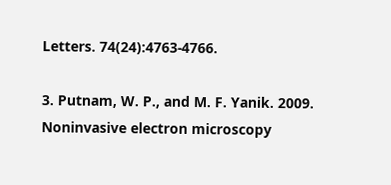Letters. 74(24):4763-4766.

3. Putnam, W. P., and M. F. Yanik. 2009. Noninvasive electron microscopy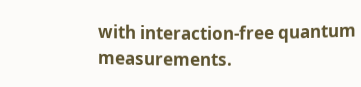with interaction-free quantum measurements.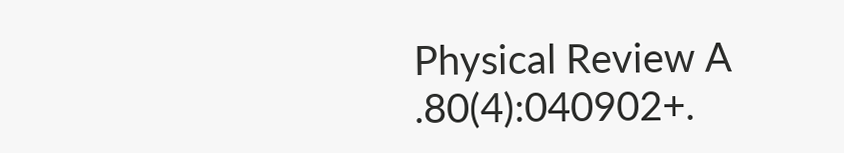Physical Review A .80(4):040902+.